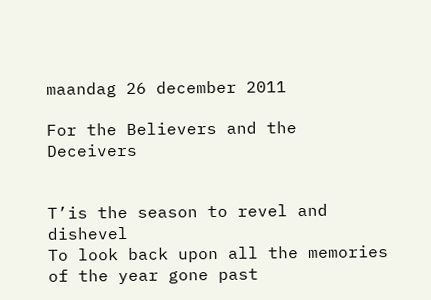maandag 26 december 2011

For the Believers and the Deceivers


T’is the season to revel and dishevel
To look back upon all the memories of the year gone past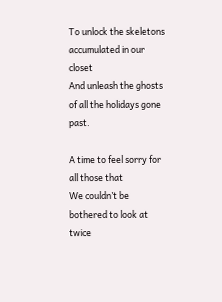To unlock the skeletons accumulated in our closet
And unleash the ghosts of all the holidays gone past.

A time to feel sorry for all those that
We couldn’t be bothered to look at twice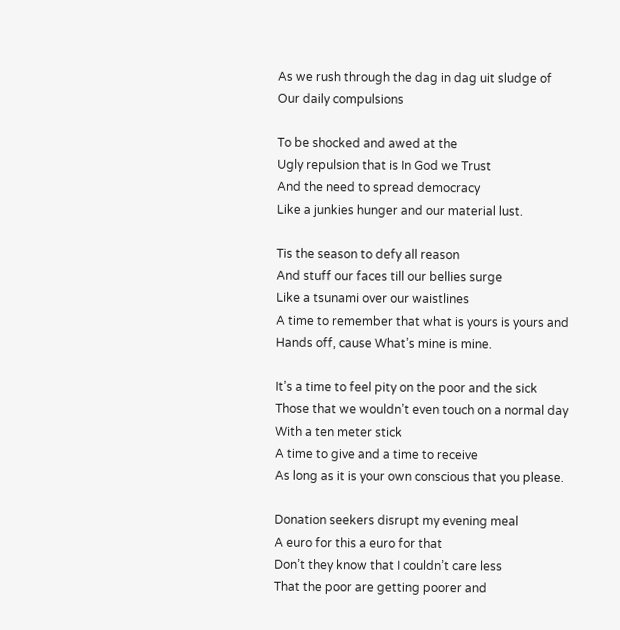As we rush through the dag in dag uit sludge of
Our daily compulsions

To be shocked and awed at the
Ugly repulsion that is In God we Trust
And the need to spread democracy
Like a junkies hunger and our material lust.

Tis the season to defy all reason
And stuff our faces till our bellies surge
Like a tsunami over our waistlines
A time to remember that what is yours is yours and
Hands off, cause What’s mine is mine.

It’s a time to feel pity on the poor and the sick
Those that we wouldn’t even touch on a normal day
With a ten meter stick
A time to give and a time to receive
As long as it is your own conscious that you please.

Donation seekers disrupt my evening meal
A euro for this a euro for that
Don’t they know that I couldn’t care less
That the poor are getting poorer and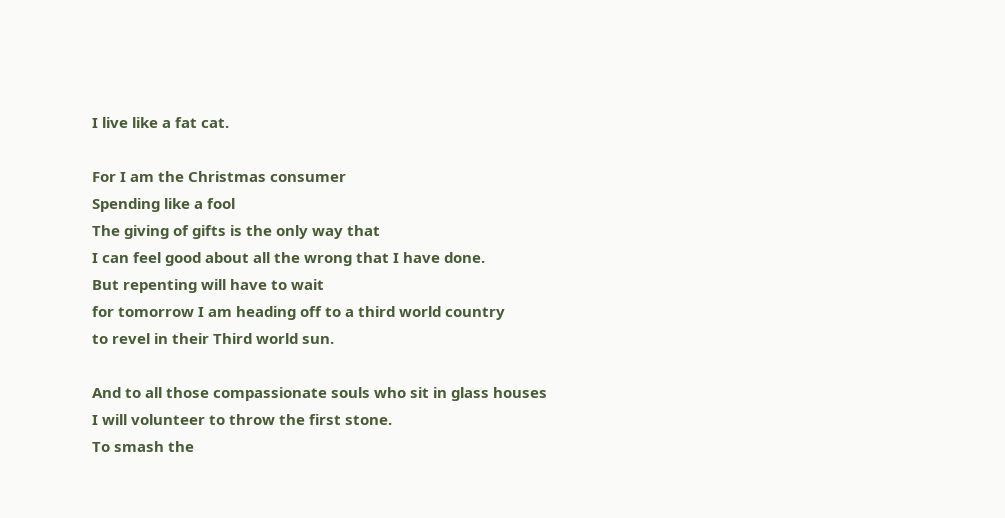I live like a fat cat.

For I am the Christmas consumer
Spending like a fool
The giving of gifts is the only way that
I can feel good about all the wrong that I have done.
But repenting will have to wait
for tomorrow I am heading off to a third world country
to revel in their Third world sun.

And to all those compassionate souls who sit in glass houses
I will volunteer to throw the first stone.
To smash the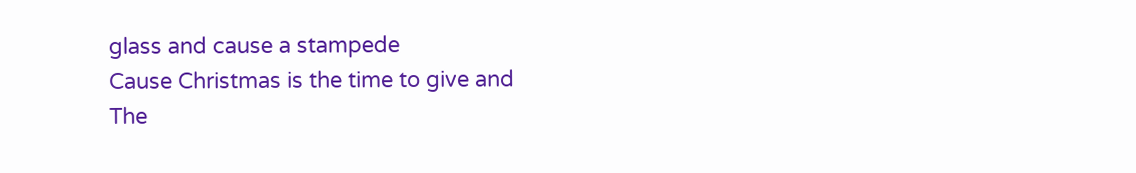glass and cause a stampede
Cause Christmas is the time to give and
The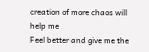creation of more chaos will help me
Feel better and give me the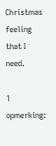Christmas feeling that I need.

1 opmerking: